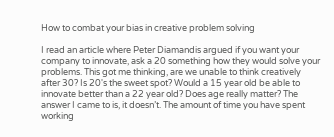How to combat your bias in creative problem solving

I read an article where Peter Diamandis argued if you want your company to innovate, ask a 20 something how they would solve your problems. This got me thinking, are we unable to think creatively after 30? Is 20's the sweet spot? Would a 15 year old be able to innovate better than a 22 year old? Does age really matter? The answer I came to is, it doesn’t. The amount of time you have spent working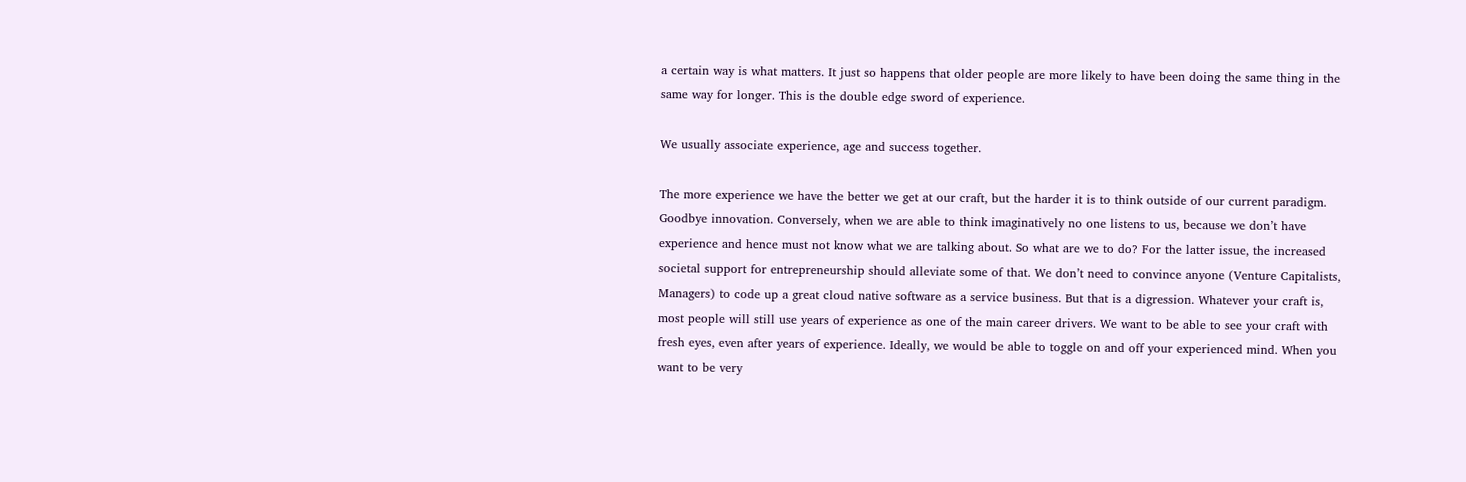a certain way is what matters. It just so happens that older people are more likely to have been doing the same thing in the same way for longer. This is the double edge sword of experience.

We usually associate experience, age and success together.

The more experience we have the better we get at our craft, but the harder it is to think outside of our current paradigm. Goodbye innovation. Conversely, when we are able to think imaginatively no one listens to us, because we don’t have experience and hence must not know what we are talking about. So what are we to do? For the latter issue, the increased societal support for entrepreneurship should alleviate some of that. We don’t need to convince anyone (Venture Capitalists, Managers) to code up a great cloud native software as a service business. But that is a digression. Whatever your craft is, most people will still use years of experience as one of the main career drivers. We want to be able to see your craft with fresh eyes, even after years of experience. Ideally, we would be able to toggle on and off your experienced mind. When you want to be very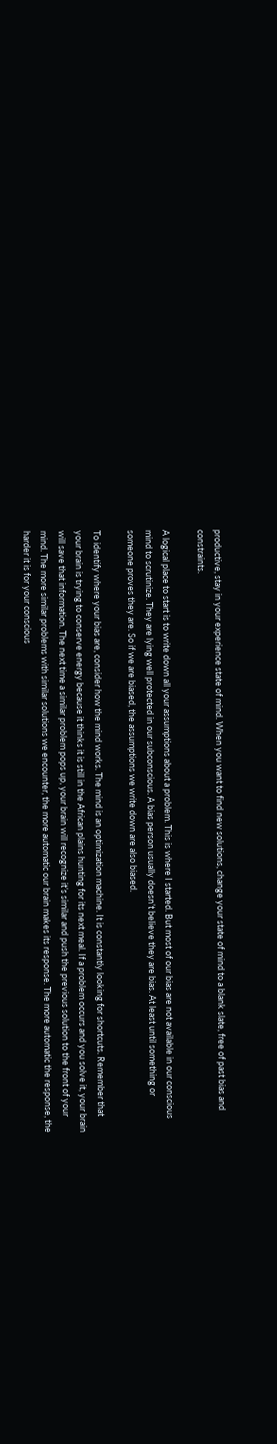productive, stay in your experience state of mind. When you want to find new solutions, change your state of mind to a blank slate, free of past bias and constraints.

A logical place to start is to write down all your assumptions about a problem. This is where I started. But most of our bias are not available in our conscious mind to scrutinize. They are lying well protected in our subconscious. A bias person usually doesn’t believe they are bias. At least until something or someone proves they are. So if we are biased, the assumptions we write down are also biased.

To identify where your bias are, consider how the mind works. The mind is an optimization machine. It is constantly looking for shortcuts. Remember that your brain is trying to conserve energy because it thinks it is still in the African plains hunting for its next meal. If a problem occurs and you solve it, your brain will save that information. The next time a similar problem pops up, your brain will recognize it’s similar and push the previous solution to the front of your mind. The more similar problems with similar solutions we encounter, the more automatic our brain makes its response. The more automatic the response, the harder it is for your conscious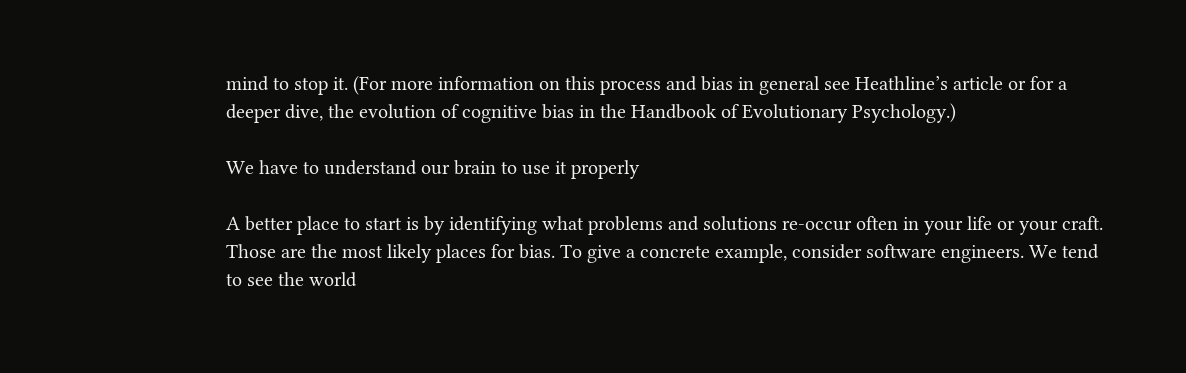mind to stop it. (For more information on this process and bias in general see Heathline’s article or for a deeper dive, the evolution of cognitive bias in the Handbook of Evolutionary Psychology.)

We have to understand our brain to use it properly

A better place to start is by identifying what problems and solutions re-occur often in your life or your craft. Those are the most likely places for bias. To give a concrete example, consider software engineers. We tend to see the world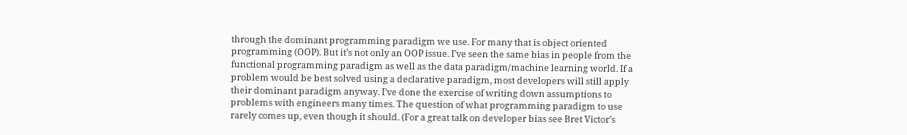through the dominant programming paradigm we use. For many that is object oriented programming (OOP). But it’s not only an OOP issue. I’ve seen the same bias in people from the functional programming paradigm as well as the data paradigm/machine learning world. If a problem would be best solved using a declarative paradigm, most developers will still apply their dominant paradigm anyway. I’ve done the exercise of writing down assumptions to problems with engineers many times. The question of what programming paradigm to use rarely comes up, even though it should. (For a great talk on developer bias see Bret Victor’s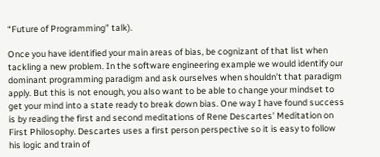“Future of Programming” talk).

Once you have identified your main areas of bias, be cognizant of that list when tackling a new problem. In the software engineering example we would identify our dominant programming paradigm and ask ourselves when shouldn’t that paradigm apply. But this is not enough, you also want to be able to change your mindset to get your mind into a state ready to break down bias. One way I have found success is by reading the first and second meditations of Rene Descartes’ Meditation on First Philosophy. Descartes uses a first person perspective so it is easy to follow his logic and train of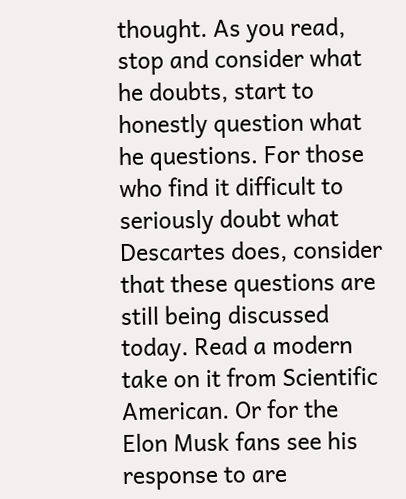thought. As you read, stop and consider what he doubts, start to honestly question what he questions. For those who find it difficult to seriously doubt what Descartes does, consider that these questions are still being discussed today. Read a modern take on it from Scientific American. Or for the Elon Musk fans see his response to are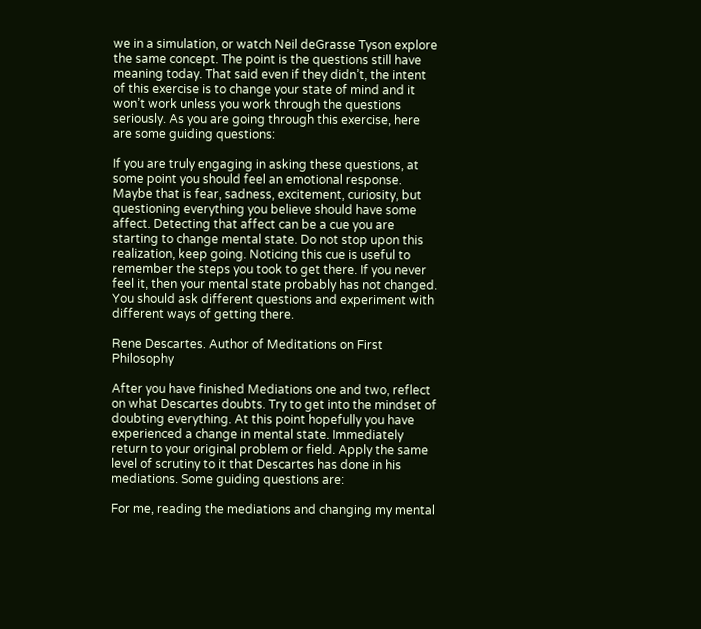we in a simulation, or watch Neil deGrasse Tyson explore the same concept. The point is the questions still have meaning today. That said even if they didn’t, the intent of this exercise is to change your state of mind and it won’t work unless you work through the questions seriously. As you are going through this exercise, here are some guiding questions:

If you are truly engaging in asking these questions, at some point you should feel an emotional response. Maybe that is fear, sadness, excitement, curiosity, but questioning everything you believe should have some affect. Detecting that affect can be a cue you are starting to change mental state. Do not stop upon this realization, keep going. Noticing this cue is useful to remember the steps you took to get there. If you never feel it, then your mental state probably has not changed. You should ask different questions and experiment with different ways of getting there.

Rene Descartes. Author of Meditations on First Philosophy

After you have finished Mediations one and two, reflect on what Descartes doubts. Try to get into the mindset of doubting everything. At this point hopefully you have experienced a change in mental state. Immediately return to your original problem or field. Apply the same level of scrutiny to it that Descartes has done in his mediations. Some guiding questions are:

For me, reading the mediations and changing my mental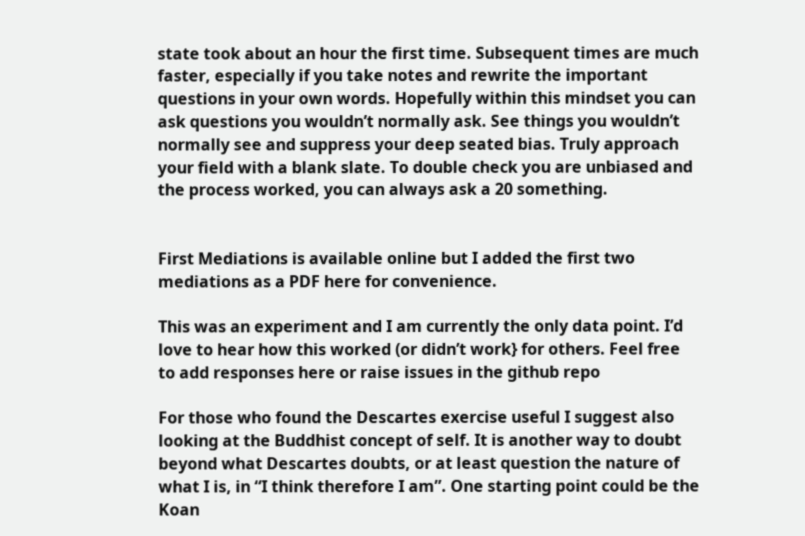state took about an hour the first time. Subsequent times are much faster, especially if you take notes and rewrite the important questions in your own words. Hopefully within this mindset you can ask questions you wouldn’t normally ask. See things you wouldn’t normally see and suppress your deep seated bias. Truly approach your field with a blank slate. To double check you are unbiased and the process worked, you can always ask a 20 something.


First Mediations is available online but I added the first two mediations as a PDF here for convenience.

This was an experiment and I am currently the only data point. I’d love to hear how this worked (or didn’t work} for others. Feel free to add responses here or raise issues in the github repo

For those who found the Descartes exercise useful I suggest also looking at the Buddhist concept of self. It is another way to doubt beyond what Descartes doubts, or at least question the nature of what I is, in “I think therefore I am”. One starting point could be the Koan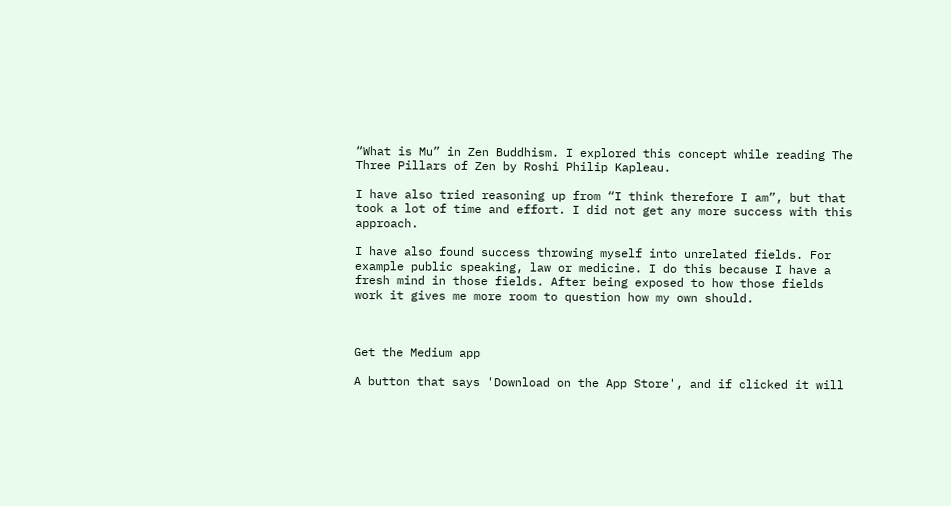“What is Mu” in Zen Buddhism. I explored this concept while reading The Three Pillars of Zen by Roshi Philip Kapleau.

I have also tried reasoning up from “I think therefore I am”, but that took a lot of time and effort. I did not get any more success with this approach.

I have also found success throwing myself into unrelated fields. For example public speaking, law or medicine. I do this because I have a fresh mind in those fields. After being exposed to how those fields work it gives me more room to question how my own should.



Get the Medium app

A button that says 'Download on the App Store', and if clicked it will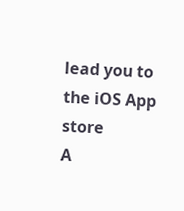lead you to the iOS App store
A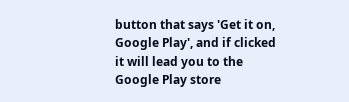button that says 'Get it on, Google Play', and if clicked it will lead you to the Google Play store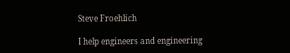Steve Froehlich

I help engineers and engineering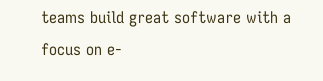teams build great software with a focus on e-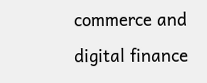commerce and digital finance